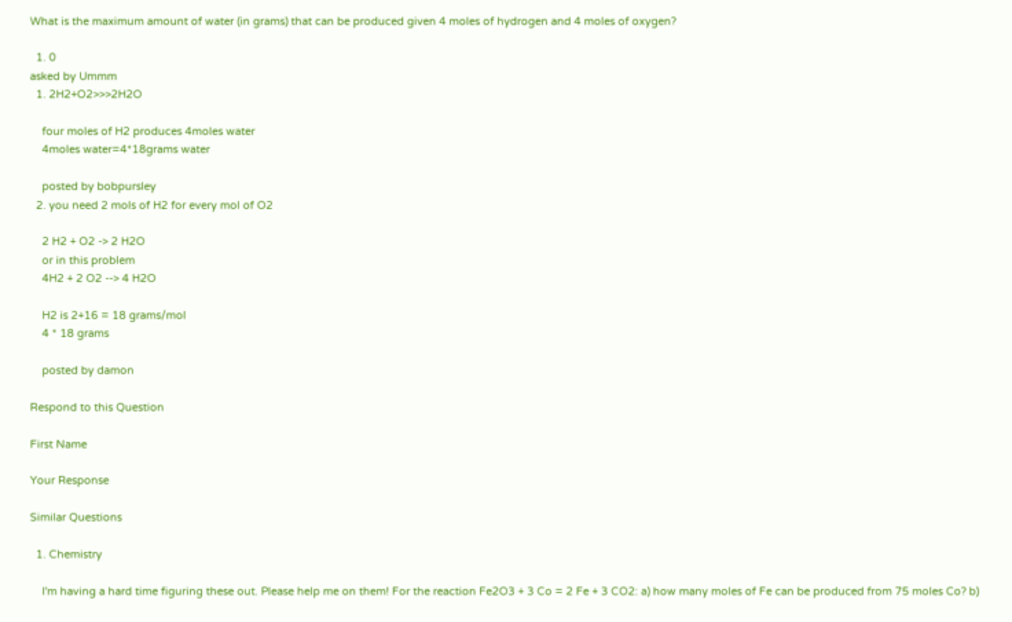What is the maximum amount of water (in grams) that can be produced given 4 moles of hydrogen and 4 moles of oxygen?

  1. 0
asked by Ummm
  1. 2H2+O2>>>2H2O

    four moles of H2 produces 4moles water
    4moles water=4*18grams water

    posted by bobpursley
  2. you need 2 mols of H2 for every mol of O2

    2 H2 + O2 -> 2 H2O
    or in this problem
    4H2 + 2 O2 --> 4 H2O

    H2 is 2+16 = 18 grams/mol
    4 * 18 grams

    posted by damon

Respond to this Question

First Name

Your Response

Similar Questions

  1. Chemistry

    I'm having a hard time figuring these out. Please help me on them! For the reaction Fe2O3 + 3 Co = 2 Fe + 3 CO2: a) how many moles of Fe can be produced from 75 moles Co? b)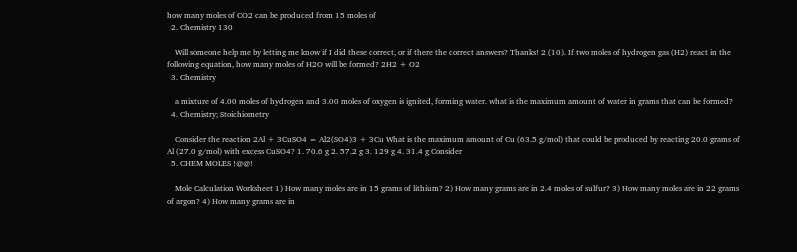how many moles of CO2 can be produced from 15 moles of
  2. Chemistry 130

    Will someone help me by letting me know if I did these correct, or if there the correct answers? Thanks! 2 (10). If two moles of hydrogen gas (H2) react in the following equation, how many moles of H2O will be formed? 2H2 + O2
  3. Chemistry

    a mixture of 4.00 moles of hydrogen and 3.00 moles of oxygen is ignited, forming water. what is the maximum amount of water in grams that can be formed?
  4. Chemistry; Stoichiometry

    Consider the reaction 2Al + 3CuSO4 = Al2(SO4)3 + 3Cu What is the maximum amount of Cu (63.5 g/mol) that could be produced by reacting 20.0 grams of Al (27.0 g/mol) with excess CuSO4? 1. 70.6 g 2. 57.2 g 3. 129 g 4. 31.4 g Consider
  5. CHEM MOLES !@@!

    Mole Calculation Worksheet 1) How many moles are in 15 grams of lithium? 2) How many grams are in 2.4 moles of sulfur? 3) How many moles are in 22 grams of argon? 4) How many grams are in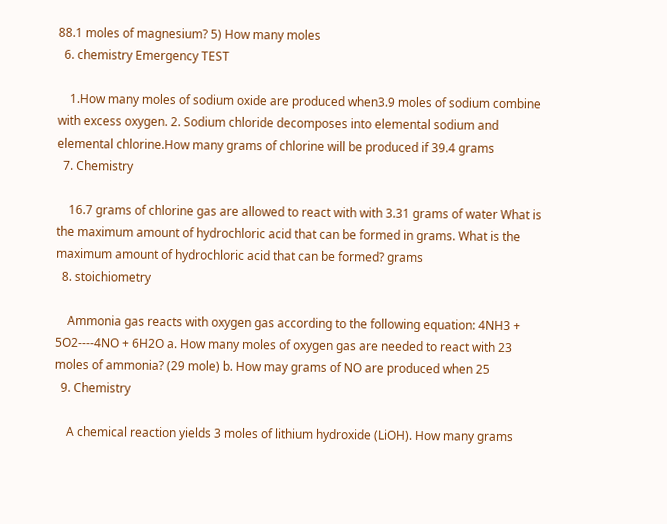88.1 moles of magnesium? 5) How many moles
  6. chemistry Emergency TEST

    1.How many moles of sodium oxide are produced when3.9 moles of sodium combine with excess oxygen. 2. Sodium chloride decomposes into elemental sodium and elemental chlorine.How many grams of chlorine will be produced if 39.4 grams
  7. Chemistry

    16.7 grams of chlorine gas are allowed to react with with 3.31 grams of water What is the maximum amount of hydrochloric acid that can be formed in grams. What is the maximum amount of hydrochloric acid that can be formed? grams
  8. stoichiometry

    Ammonia gas reacts with oxygen gas according to the following equation: 4NH3 + 5O2----4NO + 6H2O a. How many moles of oxygen gas are needed to react with 23 moles of ammonia? (29 mole) b. How may grams of NO are produced when 25
  9. Chemistry

    A chemical reaction yields 3 moles of lithium hydroxide (LiOH). How many grams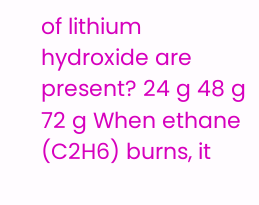of lithium hydroxide are present? 24 g 48 g 72 g When ethane (C2H6) burns, it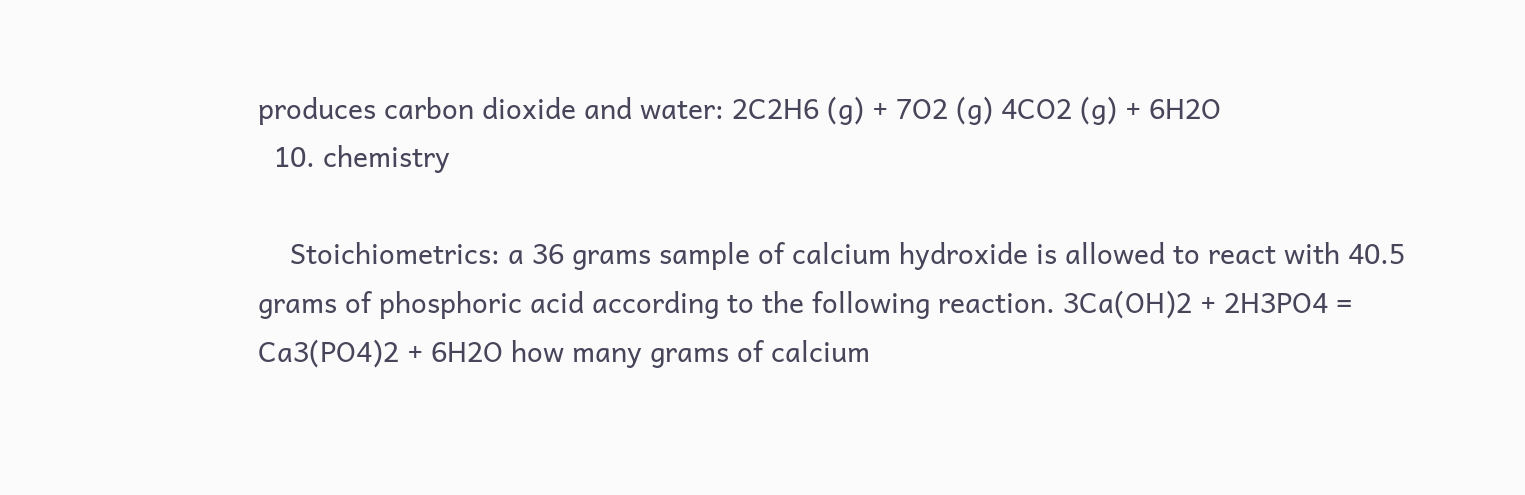produces carbon dioxide and water: 2C2H6 (g) + 7O2 (g) 4CO2 (g) + 6H2O
  10. chemistry

    Stoichiometrics: a 36 grams sample of calcium hydroxide is allowed to react with 40.5 grams of phosphoric acid according to the following reaction. 3Ca(OH)2 + 2H3PO4 = Ca3(PO4)2 + 6H2O how many grams of calcium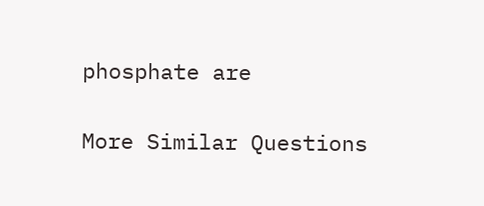phosphate are

More Similar Questions